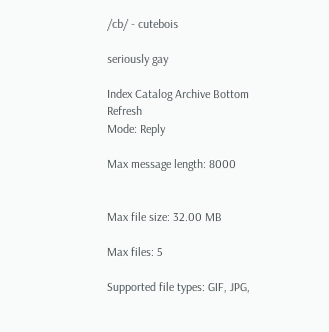/cb/ - cutebois

seriously gay

Index Catalog Archive Bottom Refresh
Mode: Reply

Max message length: 8000


Max file size: 32.00 MB

Max files: 5

Supported file types: GIF, JPG,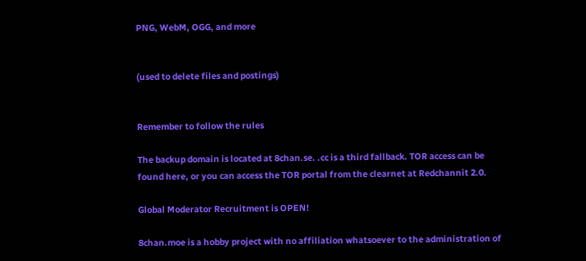PNG, WebM, OGG, and more


(used to delete files and postings)


Remember to follow the rules

The backup domain is located at 8chan.se. .cc is a third fallback. TOR access can be found here, or you can access the TOR portal from the clearnet at Redchannit 2.0.

Global Moderator Recruitment is OPEN!

8chan.moe is a hobby project with no affiliation whatsoever to the administration of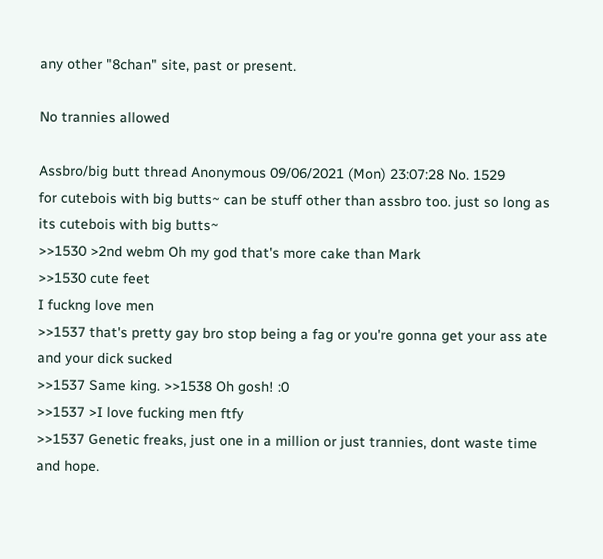any other "8chan" site, past or present.

No trannies allowed

Assbro/big butt thread Anonymous 09/06/2021 (Mon) 23:07:28 No. 1529
for cutebois with big butts~ can be stuff other than assbro too. just so long as its cutebois with big butts~
>>1530 >2nd webm Oh my god that's more cake than Mark
>>1530 cute feet
I fuckng love men
>>1537 that's pretty gay bro stop being a fag or you're gonna get your ass ate and your dick sucked
>>1537 Same king. >>1538 Oh gosh! :0
>>1537 >I love fucking men ftfy
>>1537 Genetic freaks, just one in a million or just trannies, dont waste time and hope.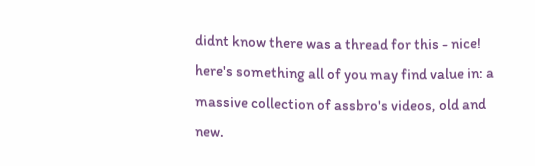didnt know there was a thread for this - nice! here's something all of you may find value in: a massive collection of assbro's videos, old and new.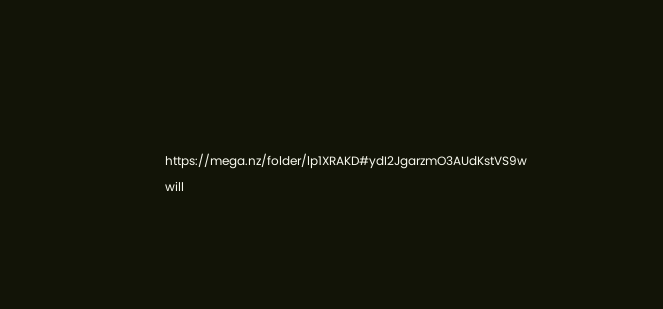https://mega.nz/folder/lp1XRAKD#ydI2JgarzmO3AUdKstVS9w will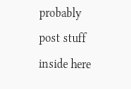probably post stuff inside here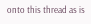onto this thread as is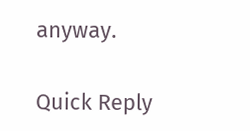anyway.

Quick Reply